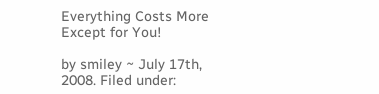Everything Costs More Except for You!

by smiley ~ July 17th, 2008. Filed under: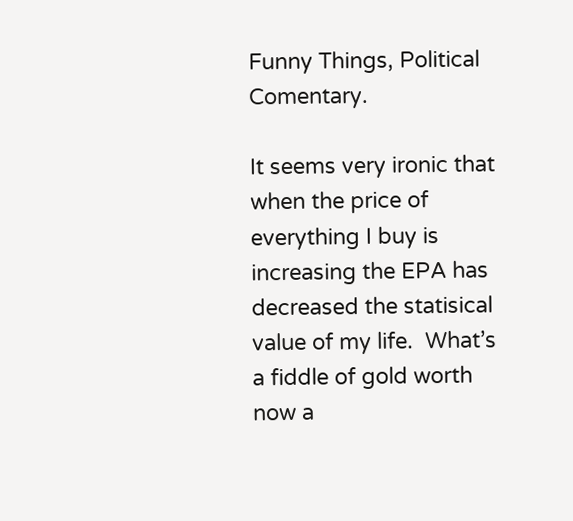Funny Things, Political Comentary.

It seems very ironic that when the price of everything I buy is increasing the EPA has decreased the statisical value of my life.  What’s a fiddle of gold worth now a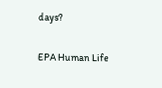days?

EPA Human Life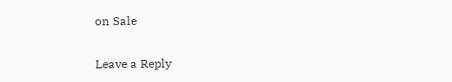on Sale

Leave a Reply